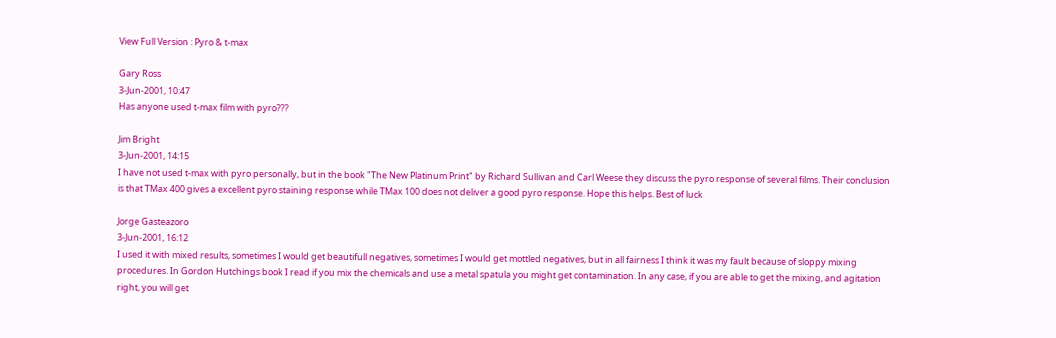View Full Version : Pyro & t-max

Gary Ross
3-Jun-2001, 10:47
Has anyone used t-max film with pyro???

Jim Bright
3-Jun-2001, 14:15
I have not used t-max with pyro personally, but in the book "The New Platinum Print" by Richard Sullivan and Carl Weese they discuss the pyro response of several films. Their conclusion is that TMax 400 gives a excellent pyro staining response while TMax 100 does not deliver a good pyro response. Hope this helps. Best of luck

Jorge Gasteazoro
3-Jun-2001, 16:12
I used it with mixed results, sometimes I would get beautifull negatives, sometimes I would get mottled negatives, but in all fairness I think it was my fault because of sloppy mixing procedures. In Gordon Hutchings book I read if you mix the chemicals and use a metal spatula you might get contamination. In any case, if you are able to get the mixing, and agitation right, you will get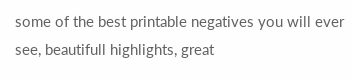some of the best printable negatives you will ever see, beautifull highlights, great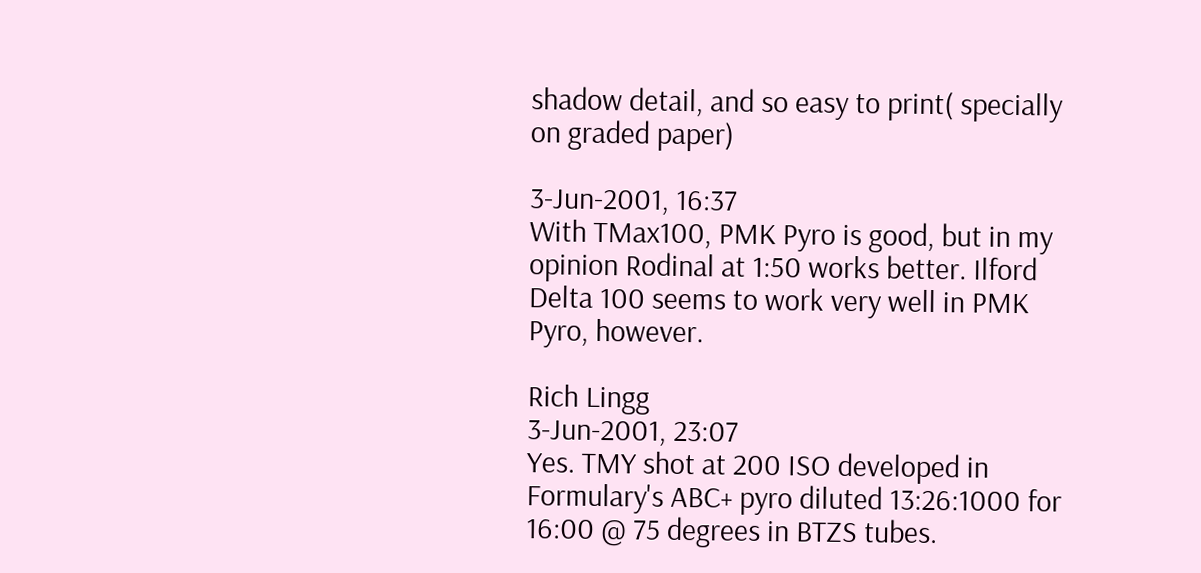shadow detail, and so easy to print( specially on graded paper)

3-Jun-2001, 16:37
With TMax100, PMK Pyro is good, but in my opinion Rodinal at 1:50 works better. Ilford Delta 100 seems to work very well in PMK Pyro, however.

Rich Lingg
3-Jun-2001, 23:07
Yes. TMY shot at 200 ISO developed in Formulary's ABC+ pyro diluted 13:26:1000 for 16:00 @ 75 degrees in BTZS tubes.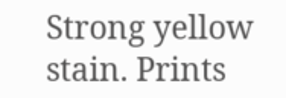Strong yellow stain. Prints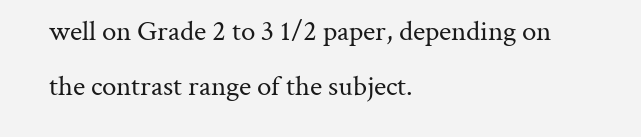well on Grade 2 to 3 1/2 paper, depending on the contrast range of the subject.